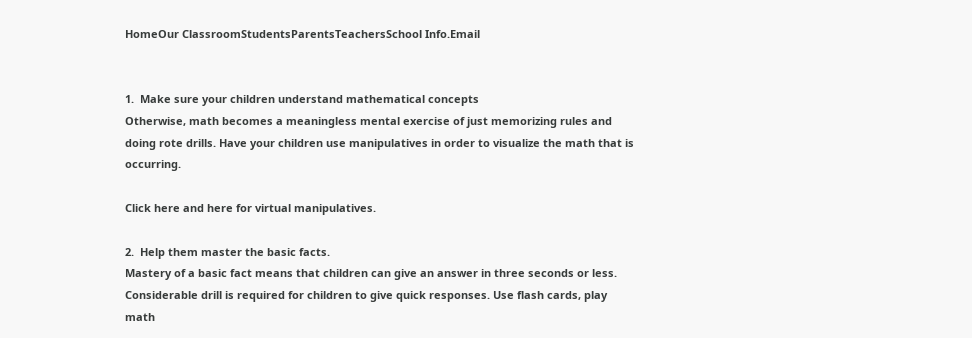HomeOur ClassroomStudentsParentsTeachersSchool Info.Email


1.  Make sure your children understand mathematical concepts
Otherwise, math becomes a meaningless mental exercise of just memorizing rules and doing rote drills. Have your children use manipulatives in order to visualize the math that is occurring.

Click here and here for virtual manipulatives.

2.  Help them master the basic facts.
Mastery of a basic fact means that children can give an answer in three seconds or less. Considerable drill is required for children to give quick responses. Use flash cards, play math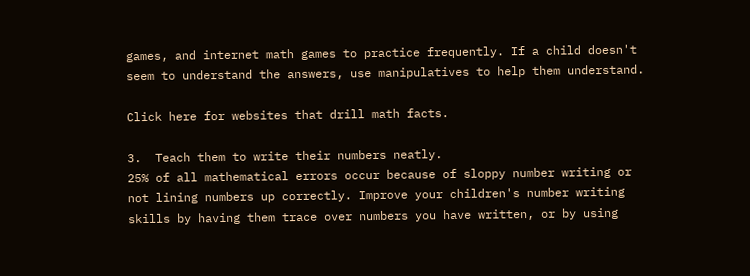games, and internet math games to practice frequently. If a child doesn't seem to understand the answers, use manipulatives to help them understand.

Click here for websites that drill math facts.

3.  Teach them to write their numbers neatly.
25% of all mathematical errors occur because of sloppy number writing or not lining numbers up correctly. Improve your children's number writing skills by having them trace over numbers you have written, or by using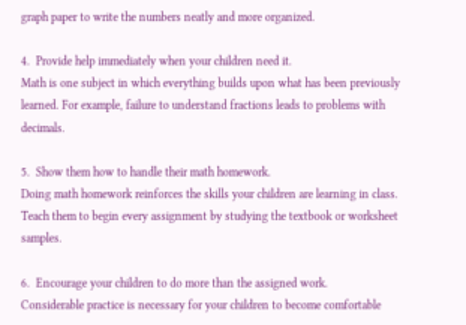graph paper to write the numbers neatly and more organized.

4.  Provide help immediately when your children need it.
Math is one subject in which everything builds upon what has been previously learned. For example, failure to understand fractions leads to problems with decimals.

5.  Show them how to handle their math homework.
Doing math homework reinforces the skills your children are learning in class. Teach them to begin every assignment by studying the textbook or worksheet samples.

6.  Encourage your children to do more than the assigned work.
Considerable practice is necessary for your children to become comfortable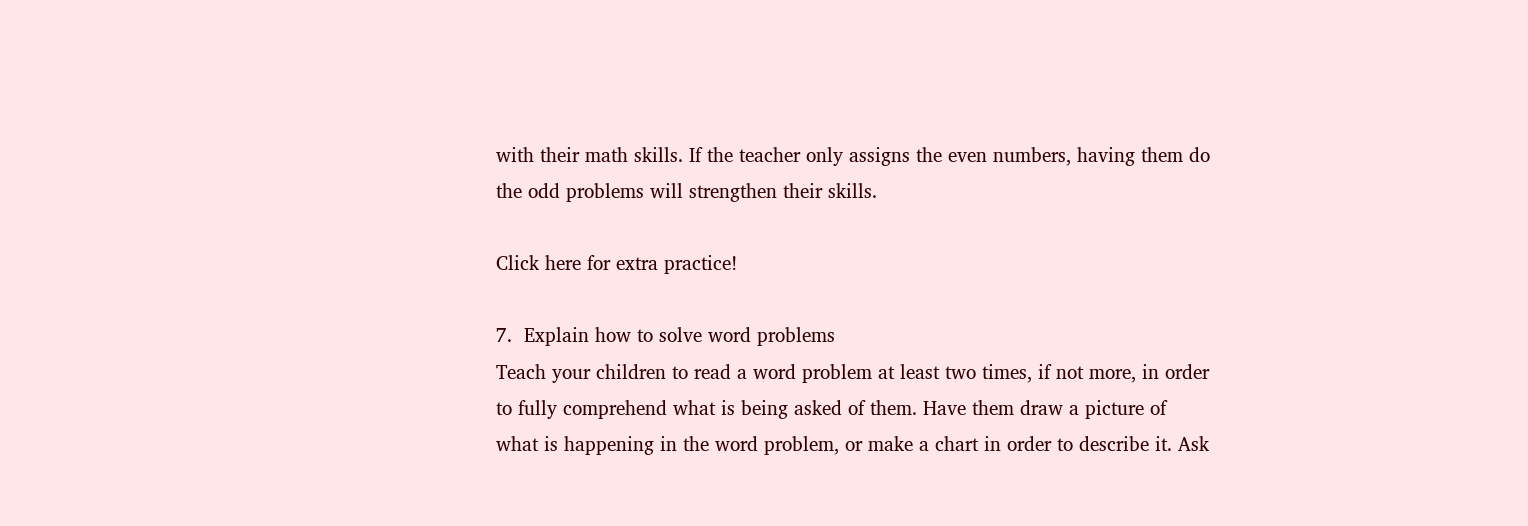with their math skills. If the teacher only assigns the even numbers, having them do the odd problems will strengthen their skills.

Click here for extra practice!

7.  Explain how to solve word problems
Teach your children to read a word problem at least two times, if not more, in order to fully comprehend what is being asked of them. Have them draw a picture of what is happening in the word problem, or make a chart in order to describe it. Ask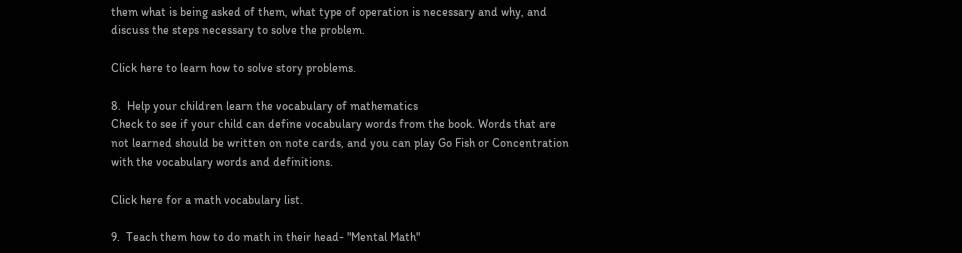them what is being asked of them, what type of operation is necessary and why, and discuss the steps necessary to solve the problem.

Click here to learn how to solve story problems.

8.  Help your children learn the vocabulary of mathematics
Check to see if your child can define vocabulary words from the book. Words that are not learned should be written on note cards, and you can play Go Fish or Concentration with the vocabulary words and definitions.

Click here for a math vocabulary list.

9.  Teach them how to do math in their head- "Mental Math"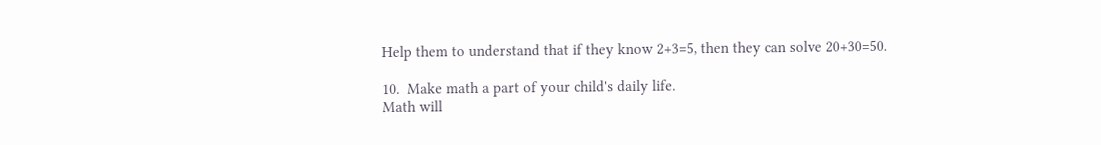Help them to understand that if they know 2+3=5, then they can solve 20+30=50.

10.  Make math a part of your child's daily life.
Math will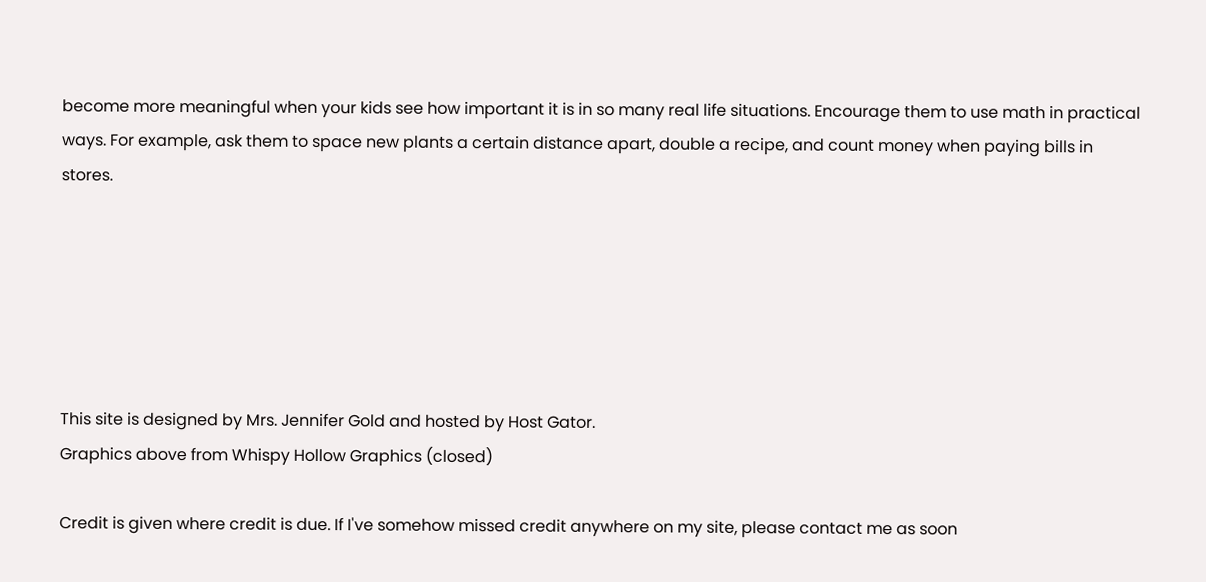become more meaningful when your kids see how important it is in so many real life situations. Encourage them to use math in practical ways. For example, ask them to space new plants a certain distance apart, double a recipe, and count money when paying bills in stores.






This site is designed by Mrs. Jennifer Gold and hosted by Host Gator.
Graphics above from Whispy Hollow Graphics (closed)

Credit is given where credit is due. If I've somehow missed credit anywhere on my site, please contact me as soon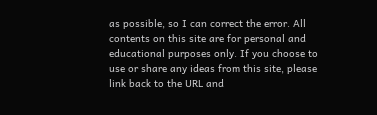as possible, so I can correct the error. All contents on this site are for personal and educational purposes only. If you choose to use or share any ideas from this site, please link back to the URL and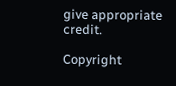give appropriate credit.

Copyright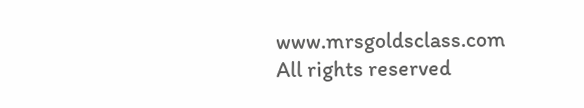www.mrsgoldsclass.com
All rights reserved